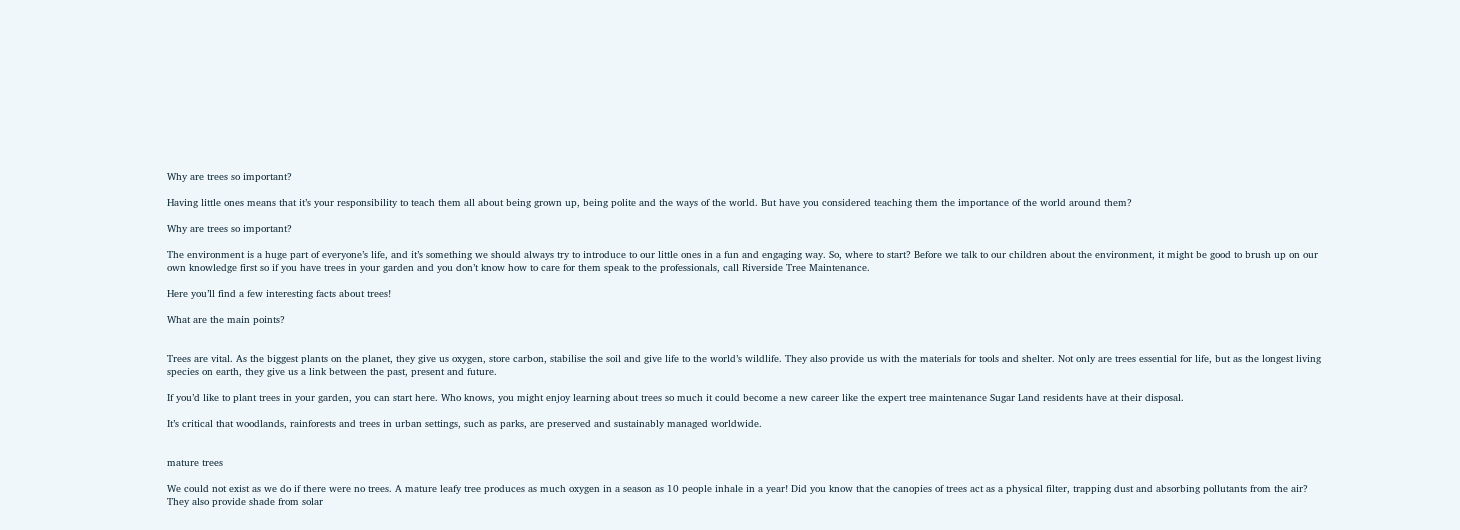Why are trees so important?

Having little ones means that it’s your responsibility to teach them all about being grown up, being polite and the ways of the world. But have you considered teaching them the importance of the world around them?

Why are trees so important?

The environment is a huge part of everyone’s life, and it’s something we should always try to introduce to our little ones in a fun and engaging way. So, where to start? Before we talk to our children about the environment, it might be good to brush up on our own knowledge first so if you have trees in your garden and you don’t know how to care for them speak to the professionals, call Riverside Tree Maintenance.

Here you’ll find a few interesting facts about trees!

What are the main points?


Trees are vital. As the biggest plants on the planet, they give us oxygen, store carbon, stabilise the soil and give life to the world’s wildlife. They also provide us with the materials for tools and shelter. Not only are trees essential for life, but as the longest living species on earth, they give us a link between the past, present and future.

If you’d like to plant trees in your garden, you can start here. Who knows, you might enjoy learning about trees so much it could become a new career like the expert tree maintenance Sugar Land residents have at their disposal.

It’s critical that woodlands, rainforests and trees in urban settings, such as parks, are preserved and sustainably managed worldwide.


mature trees

We could not exist as we do if there were no trees. A mature leafy tree produces as much oxygen in a season as 10 people inhale in a year! Did you know that the canopies of trees act as a physical filter, trapping dust and absorbing pollutants from the air? They also provide shade from solar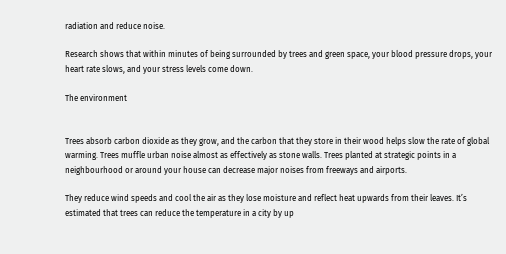radiation and reduce noise.

Research shows that within minutes of being surrounded by trees and green space, your blood pressure drops, your heart rate slows, and your stress levels come down.

The environment


Trees absorb carbon dioxide as they grow, and the carbon that they store in their wood helps slow the rate of global warming. Trees muffle urban noise almost as effectively as stone walls. Trees planted at strategic points in a neighbourhood or around your house can decrease major noises from freeways and airports.

They reduce wind speeds and cool the air as they lose moisture and reflect heat upwards from their leaves. It’s estimated that trees can reduce the temperature in a city by up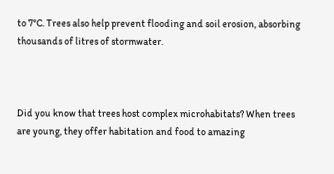to 7°C. Trees also help prevent flooding and soil erosion, absorbing thousands of litres of stormwater.



Did you know that trees host complex microhabitats? When trees are young, they offer habitation and food to amazing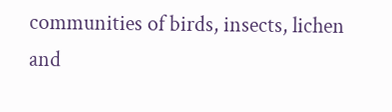communities of birds, insects, lichen and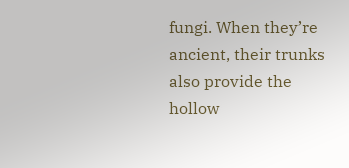fungi. When they’re ancient, their trunks also provide the hollow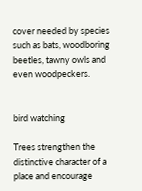cover needed by species such as bats, woodboring beetles, tawny owls and even woodpeckers.


bird watching

Trees strengthen the distinctive character of a place and encourage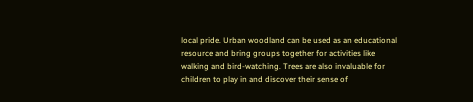local pride. Urban woodland can be used as an educational resource and bring groups together for activities like walking and bird-watching. Trees are also invaluable for children to play in and discover their sense of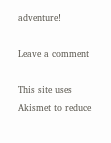adventure!

Leave a comment

This site uses Akismet to reduce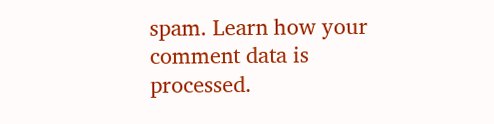spam. Learn how your comment data is processed.